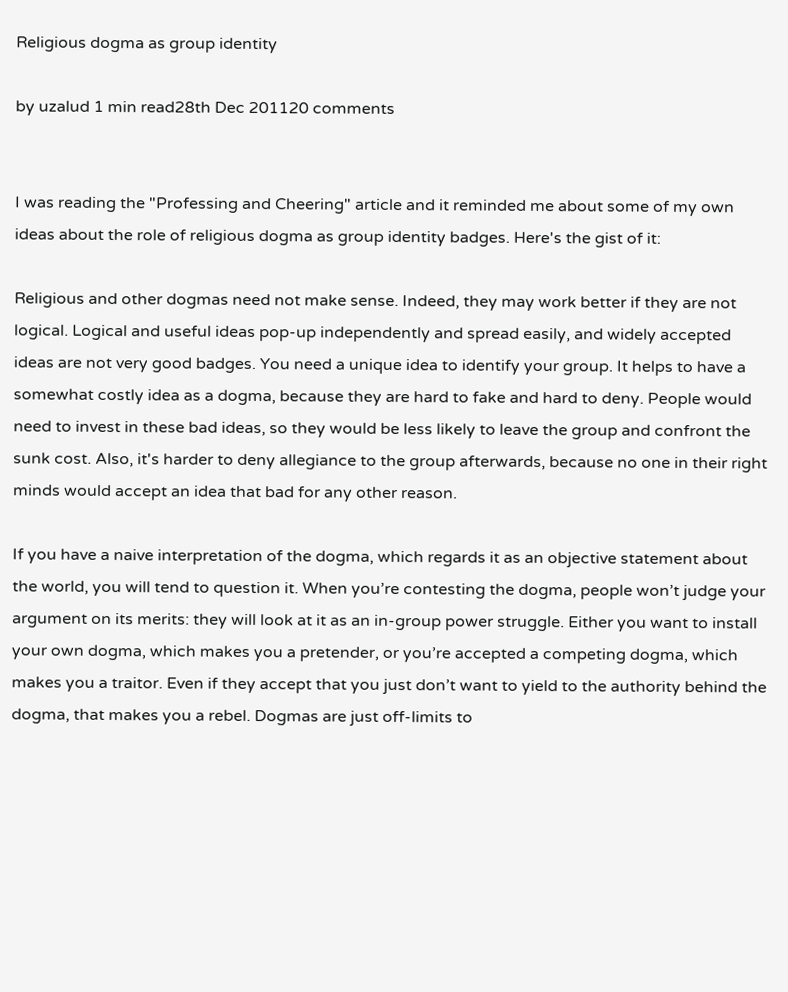Religious dogma as group identity

by uzalud 1 min read28th Dec 201120 comments


I was reading the "Professing and Cheering" article and it reminded me about some of my own ideas about the role of religious dogma as group identity badges. Here's the gist of it:

Religious and other dogmas need not make sense. Indeed, they may work better if they are not logical. Logical and useful ideas pop-up independently and spread easily, and widely accepted ideas are not very good badges. You need a unique idea to identify your group. It helps to have a somewhat costly idea as a dogma, because they are hard to fake and hard to deny. People would need to invest in these bad ideas, so they would be less likely to leave the group and confront the sunk cost. Also, it's harder to deny allegiance to the group afterwards, because no one in their right minds would accept an idea that bad for any other reason.

If you have a naive interpretation of the dogma, which regards it as an objective statement about the world, you will tend to question it. When you’re contesting the dogma, people won’t judge your argument on its merits: they will look at it as an in-group power struggle. Either you want to install your own dogma, which makes you a pretender, or you’re accepted a competing dogma, which makes you a traitor. Even if they accept that you just don’t want to yield to the authority behind the dogma, that makes you a rebel. Dogmas are just off-limits to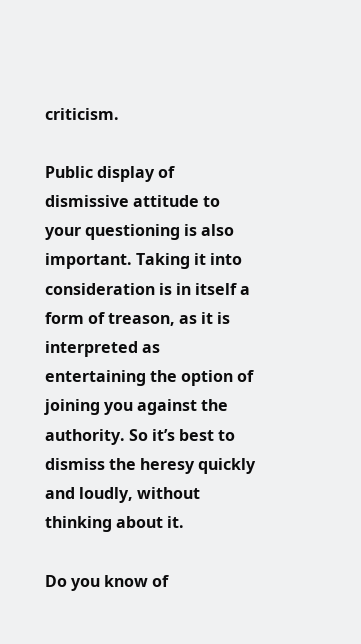criticism.

Public display of dismissive attitude to your questioning is also important. Taking it into consideration is in itself a form of treason, as it is interpreted as entertaining the option of joining you against the authority. So it’s best to dismiss the heresy quickly and loudly, without thinking about it.

Do you know of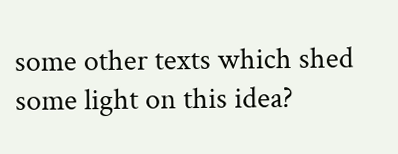some other texts which shed some light on this idea?